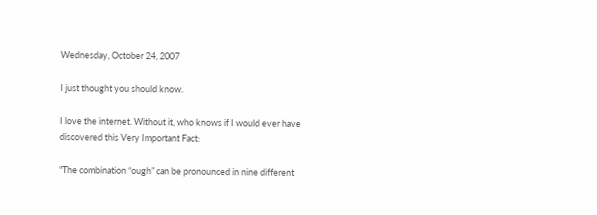Wednesday, October 24, 2007

I just thought you should know.

I love the internet. Without it, who knows if I would ever have discovered this Very Important Fact:

"The combination “ough” can be pronounced in nine different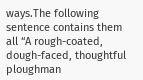ways.The following sentence contains them all “A rough-coated,
dough-faced, thoughtful ploughman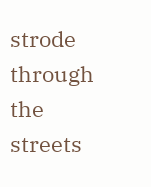strode through the streets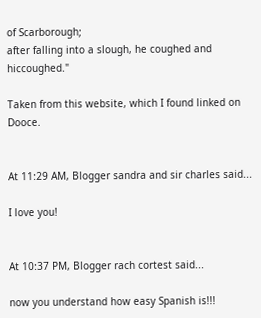of Scarborough;
after falling into a slough, he coughed and hiccoughed."

Taken from this website, which I found linked on Dooce.


At 11:29 AM, Blogger sandra and sir charles said...

I love you!


At 10:37 PM, Blogger rach cortest said...

now you understand how easy Spanish is!!!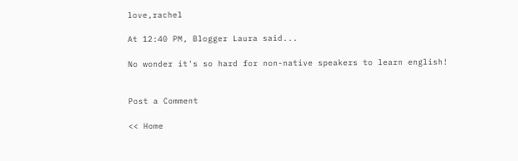love,rachel

At 12:40 PM, Blogger Laura said...

No wonder it's so hard for non-native speakers to learn english!


Post a Comment

<< Home